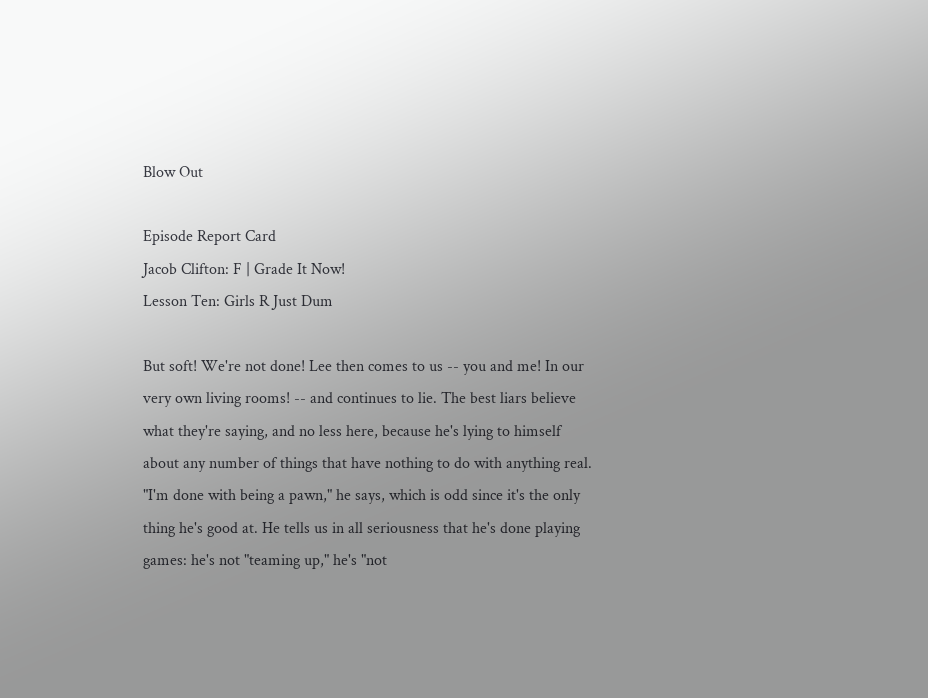Blow Out

Episode Report Card
Jacob Clifton: F | Grade It Now!
Lesson Ten: Girls R Just Dum

But soft! We're not done! Lee then comes to us -- you and me! In our very own living rooms! -- and continues to lie. The best liars believe what they're saying, and no less here, because he's lying to himself about any number of things that have nothing to do with anything real. "I'm done with being a pawn," he says, which is odd since it's the only thing he's good at. He tells us in all seriousness that he's done playing games: he's not "teaming up," he's "not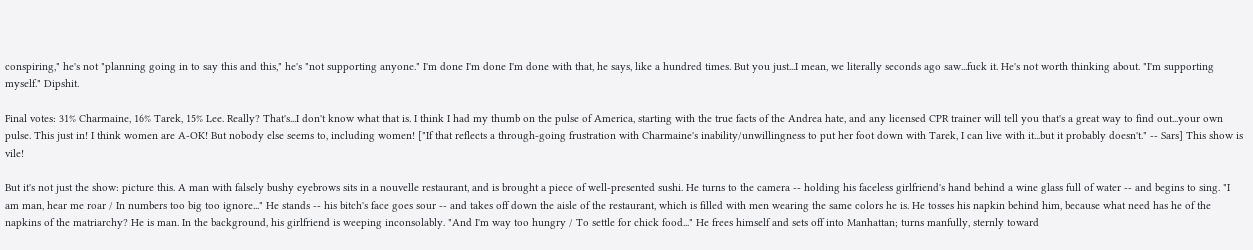conspiring," he's not "planning going in to say this and this," he's "not supporting anyone." I'm done I'm done I'm done with that, he says, like a hundred times. But you just...I mean, we literally seconds ago saw...fuck it. He's not worth thinking about. "I'm supporting myself." Dipshit.

Final votes: 31% Charmaine, 16% Tarek, 15% Lee. Really? That's...I don't know what that is. I think I had my thumb on the pulse of America, starting with the true facts of the Andrea hate, and any licensed CPR trainer will tell you that's a great way to find out...your own pulse. This just in! I think women are A-OK! But nobody else seems to, including women! ["If that reflects a through-going frustration with Charmaine's inability/unwillingness to put her foot down with Tarek, I can live with it...but it probably doesn't." -- Sars] This show is vile!

But it's not just the show: picture this. A man with falsely bushy eyebrows sits in a nouvelle restaurant, and is brought a piece of well-presented sushi. He turns to the camera -- holding his faceless girlfriend's hand behind a wine glass full of water -- and begins to sing. "I am man, hear me roar / In numbers too big too ignore..." He stands -- his bitch's face goes sour -- and takes off down the aisle of the restaurant, which is filled with men wearing the same colors he is. He tosses his napkin behind him, because what need has he of the napkins of the matriarchy? He is man. In the background, his girlfriend is weeping inconsolably. "And I'm way too hungry / To settle for chick food..." He frees himself and sets off into Manhattan; turns manfully, sternly toward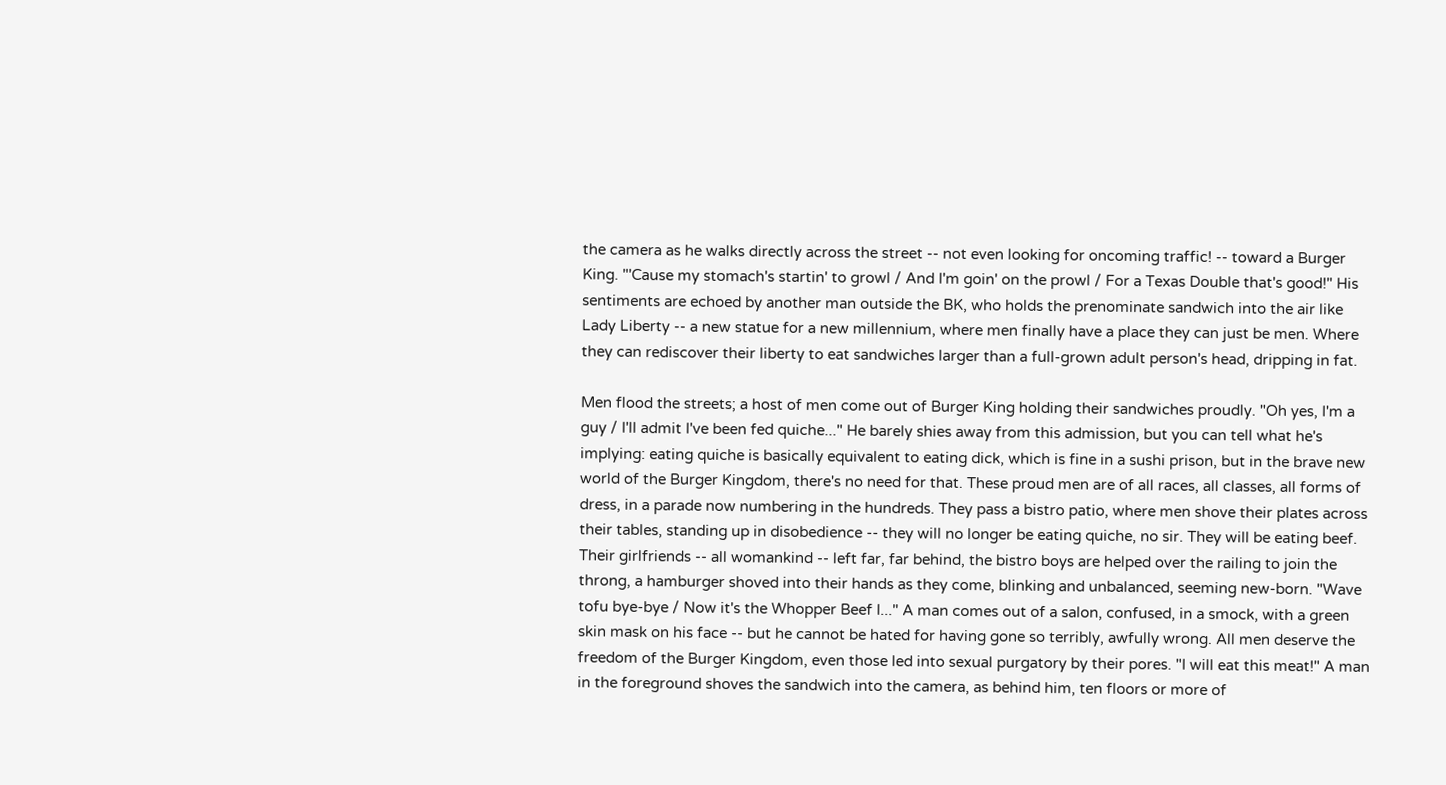the camera as he walks directly across the street -- not even looking for oncoming traffic! -- toward a Burger King. "'Cause my stomach's startin' to growl / And I'm goin' on the prowl / For a Texas Double that's good!" His sentiments are echoed by another man outside the BK, who holds the prenominate sandwich into the air like Lady Liberty -- a new statue for a new millennium, where men finally have a place they can just be men. Where they can rediscover their liberty to eat sandwiches larger than a full-grown adult person's head, dripping in fat.

Men flood the streets; a host of men come out of Burger King holding their sandwiches proudly. "Oh yes, I'm a guy / I'll admit I've been fed quiche..." He barely shies away from this admission, but you can tell what he's implying: eating quiche is basically equivalent to eating dick, which is fine in a sushi prison, but in the brave new world of the Burger Kingdom, there's no need for that. These proud men are of all races, all classes, all forms of dress, in a parade now numbering in the hundreds. They pass a bistro patio, where men shove their plates across their tables, standing up in disobedience -- they will no longer be eating quiche, no sir. They will be eating beef. Their girlfriends -- all womankind -- left far, far behind, the bistro boys are helped over the railing to join the throng, a hamburger shoved into their hands as they come, blinking and unbalanced, seeming new-born. "Wave tofu bye-bye / Now it's the Whopper Beef I..." A man comes out of a salon, confused, in a smock, with a green skin mask on his face -- but he cannot be hated for having gone so terribly, awfully wrong. All men deserve the freedom of the Burger Kingdom, even those led into sexual purgatory by their pores. "I will eat this meat!" A man in the foreground shoves the sandwich into the camera, as behind him, ten floors or more of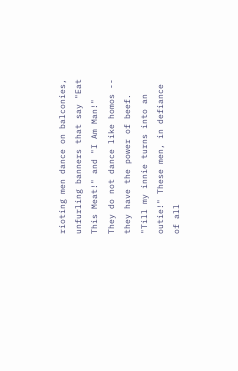rioting men dance on balconies, unfurling banners that say "Eat This Meat!" and "I Am Man!" They do not dance like homos -- they have the power of beef. "Till my innie turns into an outie!" These men, in defiance of all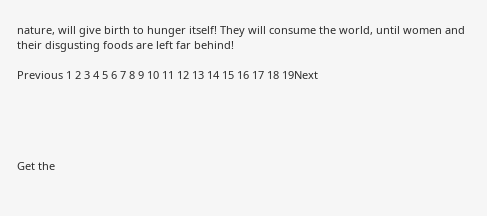nature, will give birth to hunger itself! They will consume the world, until women and their disgusting foods are left far behind!

Previous 1 2 3 4 5 6 7 8 9 10 11 12 13 14 15 16 17 18 19Next





Get the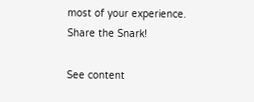most of your experience.
Share the Snark!

See content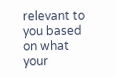relevant to you based on what your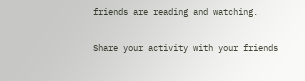friends are reading and watching.

Share your activity with your friends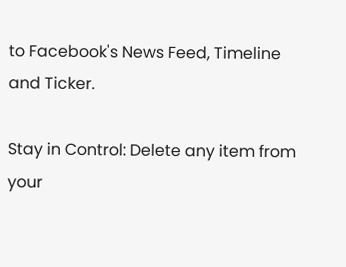to Facebook's News Feed, Timeline and Ticker.

Stay in Control: Delete any item from your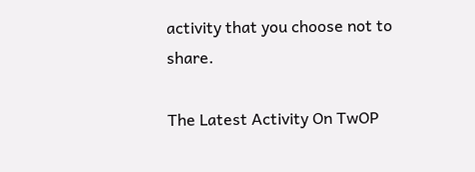activity that you choose not to share.

The Latest Activity On TwOP